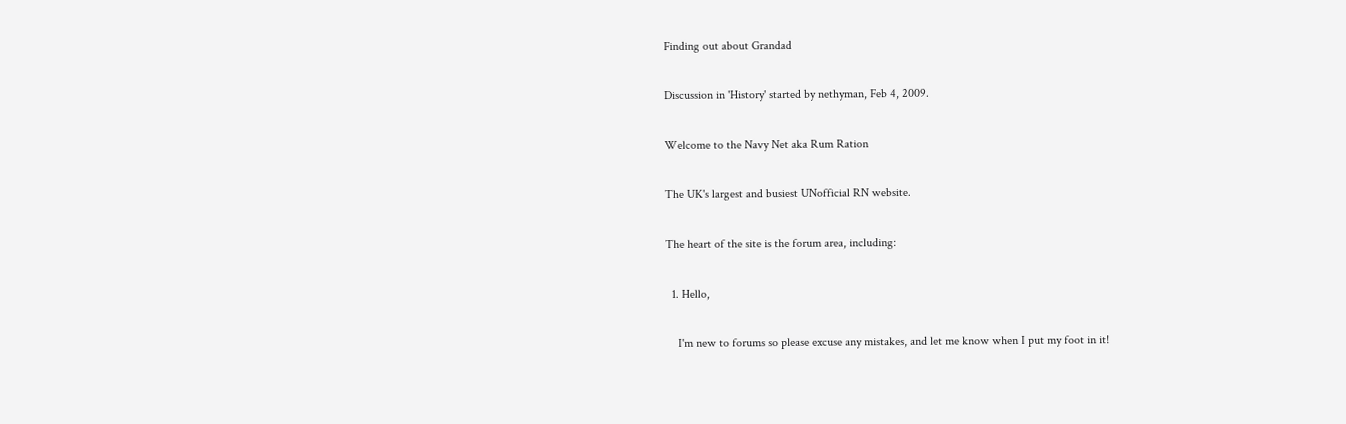Finding out about Grandad

Discussion in 'History' started by nethyman, Feb 4, 2009.

Welcome to the Navy Net aka Rum Ration

The UK's largest and busiest UNofficial RN website.

The heart of the site is the forum area, including:

  1. Hello,

    I'm new to forums so please excuse any mistakes, and let me know when I put my foot in it!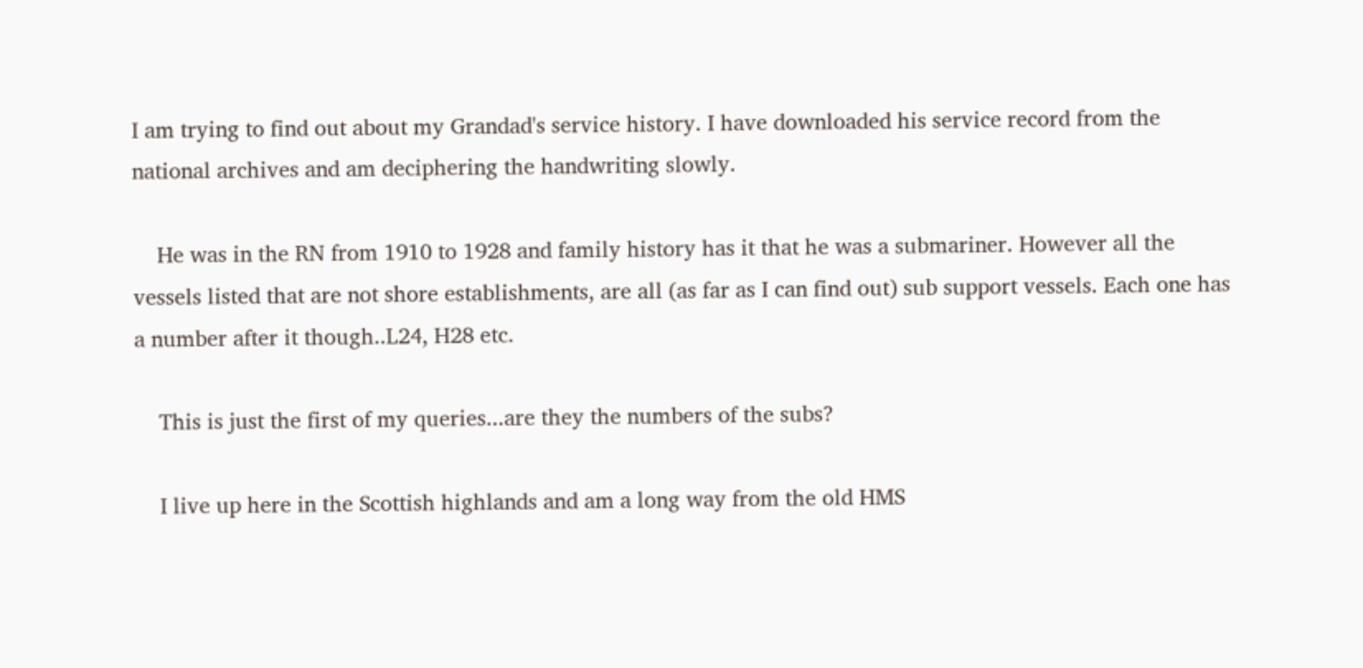I am trying to find out about my Grandad's service history. I have downloaded his service record from the national archives and am deciphering the handwriting slowly.

    He was in the RN from 1910 to 1928 and family history has it that he was a submariner. However all the vessels listed that are not shore establishments, are all (as far as I can find out) sub support vessels. Each one has a number after it though..L24, H28 etc.

    This is just the first of my queries...are they the numbers of the subs?

    I live up here in the Scottish highlands and am a long way from the old HMS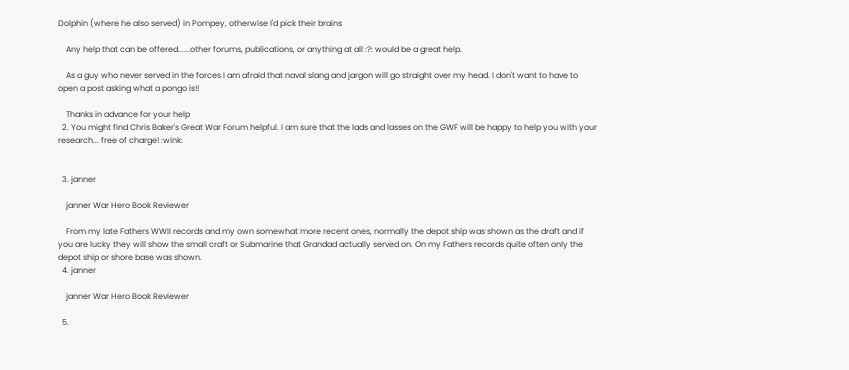Dolphin (where he also served) in Pompey, otherwise I'd pick their brains

    Any help that can be offered......other forums, publications, or anything at all :?: would be a great help.

    As a guy who never served in the forces I am afraid that naval slang and jargon will go straight over my head. I don't want to have to open a post asking what a pongo is!!

    Thanks in advance for your help
  2. You might find Chris Baker's Great War Forum helpful. I am sure that the lads and lasses on the GWF will be happy to help you with your research... free of charge! :wink:


  3. janner

    janner War Hero Book Reviewer

    From my late Fathers WWII records and my own somewhat more recent ones, normally the depot ship was shown as the draft and if you are lucky they will show the small craft or Submarine that Grandad actually served on. On my Fathers records quite often only the depot ship or shore base was shown.
  4. janner

    janner War Hero Book Reviewer

  5.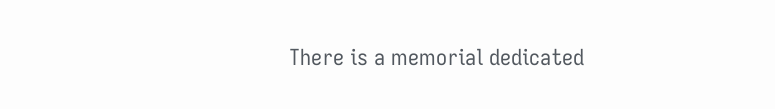There is a memorial dedicated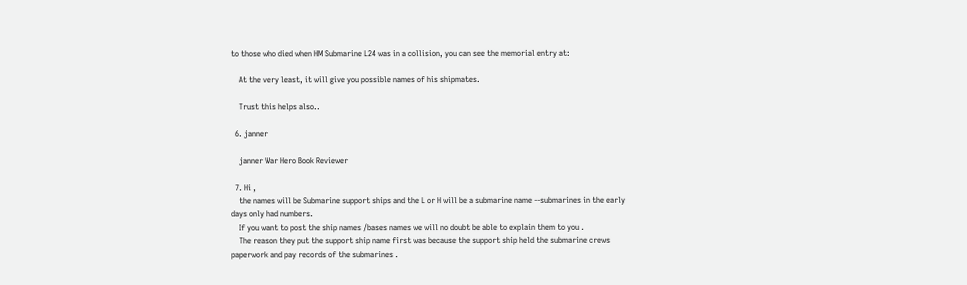to those who died when HM Submarine L24 was in a collision, you can see the memorial entry at:

    At the very least, it will give you possible names of his shipmates.

    Trust this helps also..

  6. janner

    janner War Hero Book Reviewer

  7. Hi ,
    the names will be Submarine support ships and the L or H will be a submarine name --submarines in the early days only had numbers.
    If you want to post the ship names /bases names we will no doubt be able to explain them to you .
    The reason they put the support ship name first was because the support ship held the submarine crews paperwork and pay records of the submarines .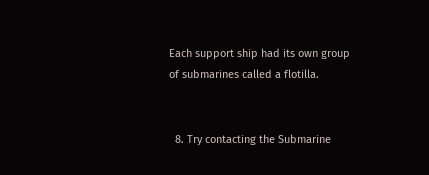Each support ship had its own group of submarines called a flotilla.


  8. Try contacting the Submarine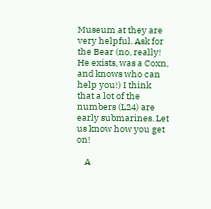Museum at they are very helpful. Ask for the Bear (no, really! He exists, was a Coxn, and knows who can help you!) I think that a lot of the numbers (L24) are early submarines. Let us know how you get on!

    A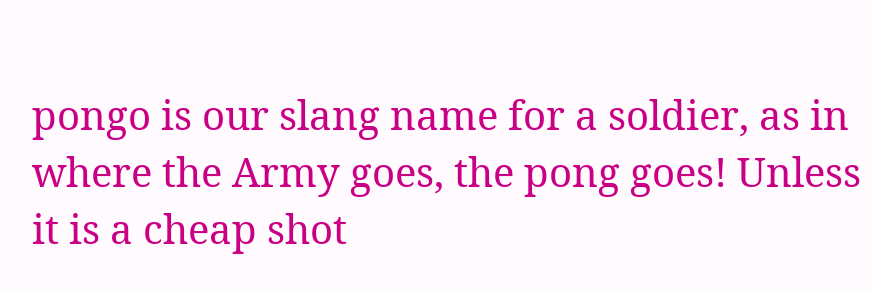pongo is our slang name for a soldier, as in where the Army goes, the pong goes! Unless it is a cheap shot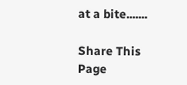at a bite.......

Share This Page